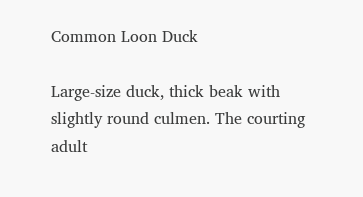Common Loon Duck

Large-size duck, thick beak with slightly round culmen. The courting adult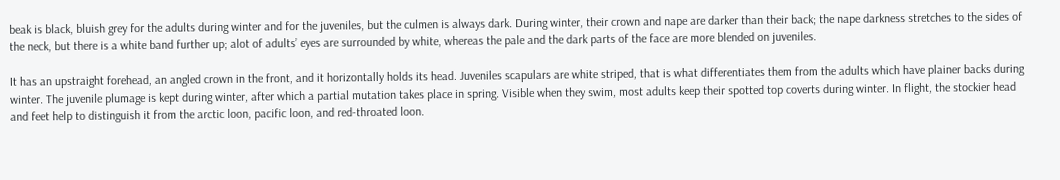beak is black, bluish grey for the adults during winter and for the juveniles, but the culmen is always dark. During winter, their crown and nape are darker than their back; the nape darkness stretches to the sides of the neck, but there is a white band further up; alot of adults’ eyes are surrounded by white, whereas the pale and the dark parts of the face are more blended on juveniles.

It has an upstraight forehead, an angled crown in the front, and it horizontally holds its head. Juveniles scapulars are white striped, that is what differentiates them from the adults which have plainer backs during winter. The juvenile plumage is kept during winter, after which a partial mutation takes place in spring. Visible when they swim, most adults keep their spotted top coverts during winter. In flight, the stockier head and feet help to distinguish it from the arctic loon, pacific loon, and red-throated loon.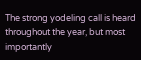The strong yodeling call is heard throughout the year, but most importantly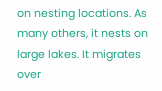on nesting locations. As many others, it nests on large lakes. It migrates over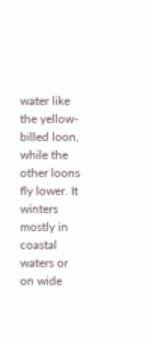water like the yellow-billed loon, while the other loons fly lower. It winters mostly in coastal waters or on wide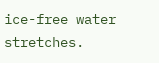ice-free water stretches.